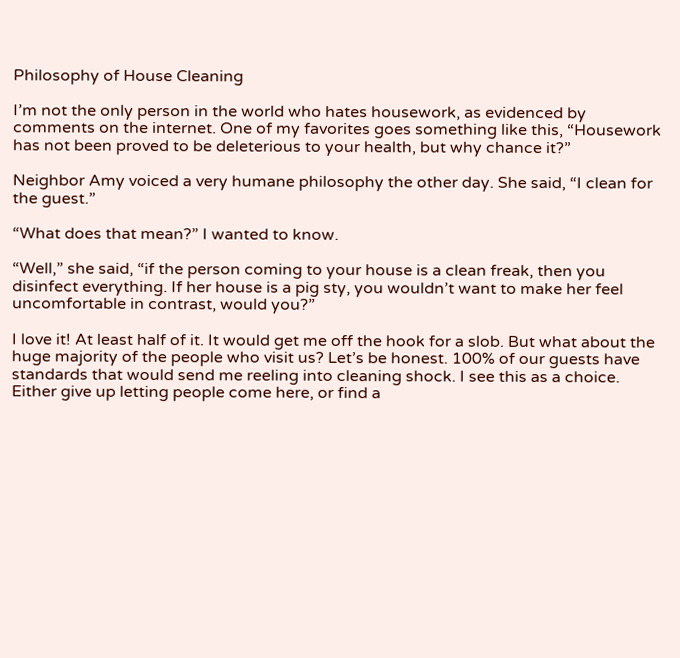Philosophy of House Cleaning

I’m not the only person in the world who hates housework, as evidenced by comments on the internet. One of my favorites goes something like this, “Housework has not been proved to be deleterious to your health, but why chance it?”

Neighbor Amy voiced a very humane philosophy the other day. She said, “I clean for the guest.”

“What does that mean?” I wanted to know.

“Well,” she said, “if the person coming to your house is a clean freak, then you disinfect everything. If her house is a pig sty, you wouldn’t want to make her feel uncomfortable in contrast, would you?”

I love it! At least half of it. It would get me off the hook for a slob. But what about the huge majority of the people who visit us? Let’s be honest. 100% of our guests have standards that would send me reeling into cleaning shock. I see this as a choice. Either give up letting people come here, or find a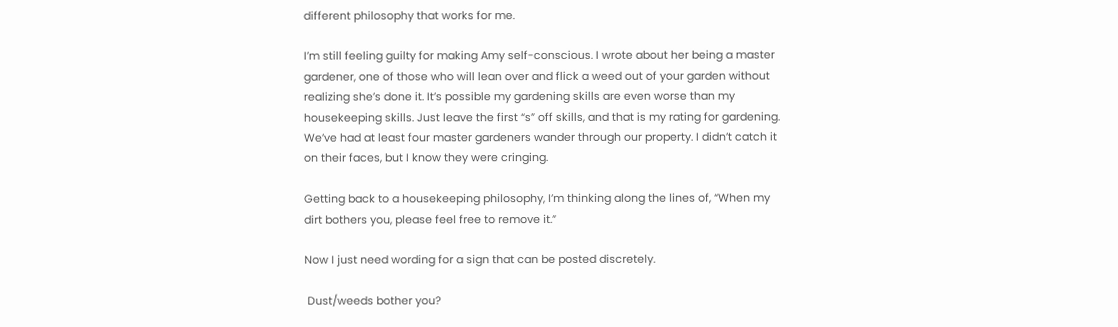different philosophy that works for me.

I’m still feeling guilty for making Amy self-conscious. I wrote about her being a master gardener, one of those who will lean over and flick a weed out of your garden without realizing she’s done it. It’s possible my gardening skills are even worse than my housekeeping skills. Just leave the first “s” off skills, and that is my rating for gardening. We’ve had at least four master gardeners wander through our property. I didn’t catch it on their faces, but I know they were cringing.

Getting back to a housekeeping philosophy, I’m thinking along the lines of, “When my dirt bothers you, please feel free to remove it.”

Now I just need wording for a sign that can be posted discretely.

 Dust/weeds bother you?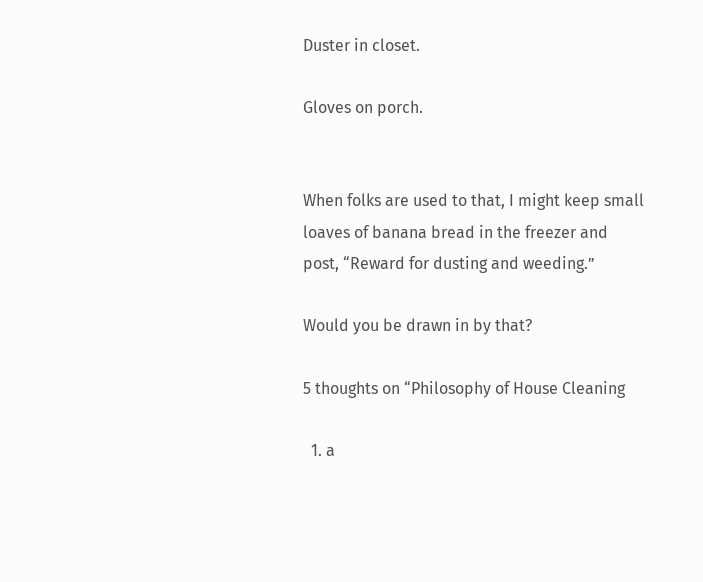Duster in closet.

Gloves on porch.


When folks are used to that, I might keep small loaves of banana bread in the freezer and post, “Reward for dusting and weeding.”

Would you be drawn in by that?

5 thoughts on “Philosophy of House Cleaning

  1. a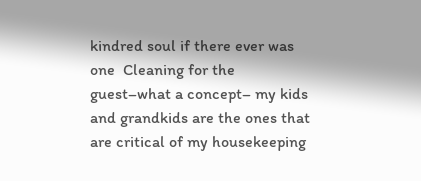kindred soul if there ever was one  Cleaning for the guest–what a concept– my kids and grandkids are the ones that are critical of my housekeeping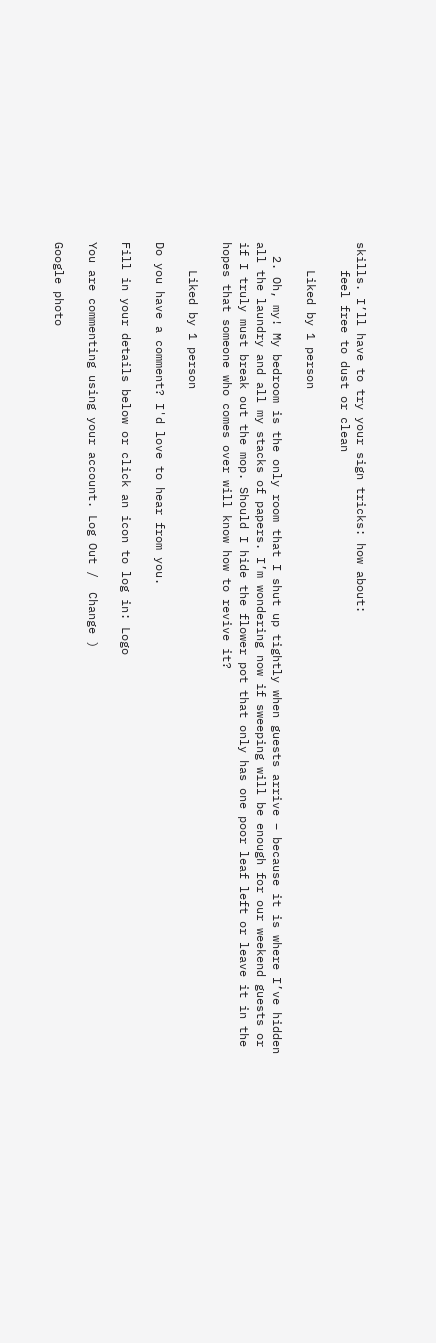skills. I’ll have to try your sign tricks: how about:
    feel free to dust or clean

    Liked by 1 person

  2. Oh, my! My bedroom is the only room that I shut up tightly when guests arrive – because it is where I’ve hidden all the laundry and all my stacks of papers. I’m wondering now if sweeping will be enough for our weekend guests or if I truly must break out the mop. Should I hide the flower pot that only has one poor leaf left or leave it in the hopes that someone who comes over will know how to revive it?

    Liked by 1 person

Do you have a comment? I'd love to hear from you.

Fill in your details below or click an icon to log in: Logo

You are commenting using your account. Log Out /  Change )

Google photo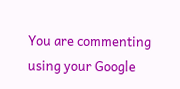You are commenting using your Google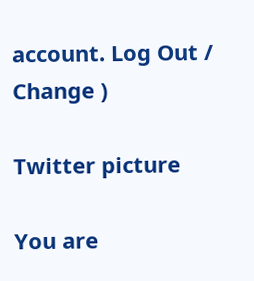account. Log Out /  Change )

Twitter picture

You are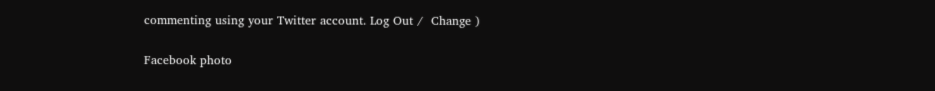commenting using your Twitter account. Log Out /  Change )

Facebook photo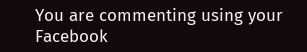You are commenting using your Facebook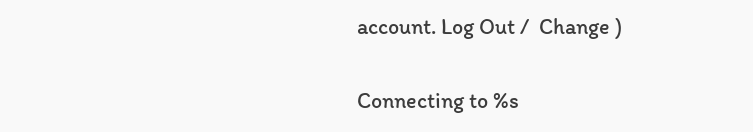account. Log Out /  Change )

Connecting to %s